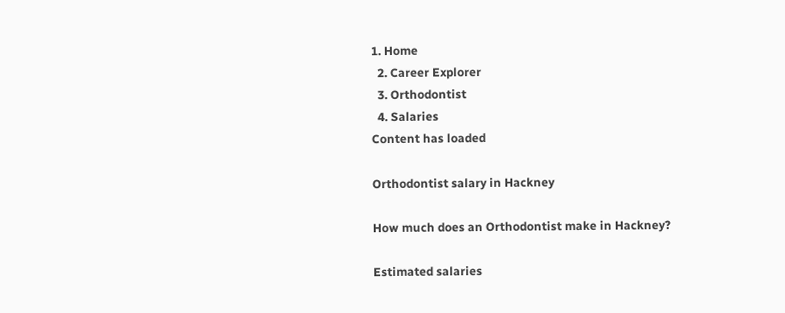1. Home
  2. Career Explorer
  3. Orthodontist
  4. Salaries
Content has loaded

Orthodontist salary in Hackney

How much does an Orthodontist make in Hackney?

Estimated salaries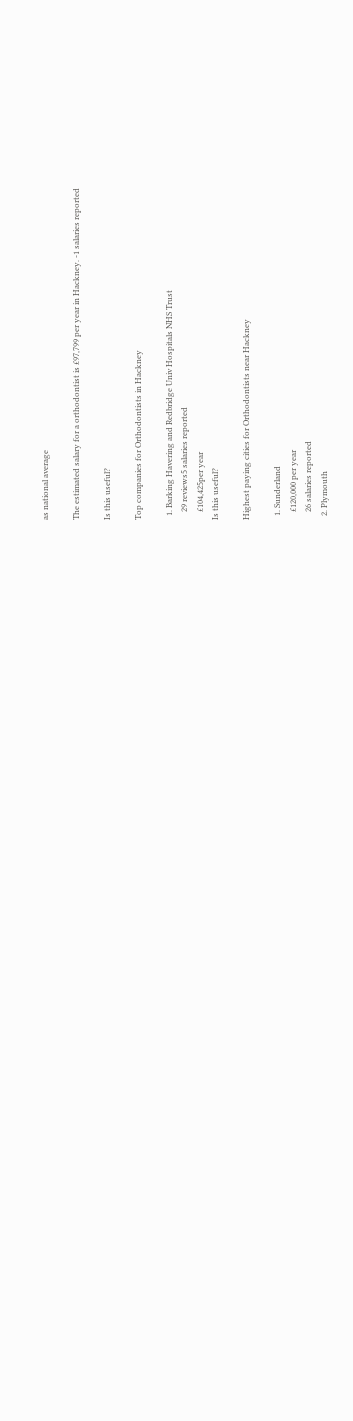as national average

The estimated salary for a orthodontist is £97,799 per year in Hackney. -1 salaries reported

Is this useful?

Top companies for Orthodontists in Hackney

  1. Barking Havering and Redbridge Univ Hospitals NHS Trust
    29 reviews5 salaries reported
    £104,425per year
Is this useful?

Highest paying cities for Orthodontists near Hackney

  1. Sunderland
    £120,000 per year
    26 salaries reported
  2. Plymouth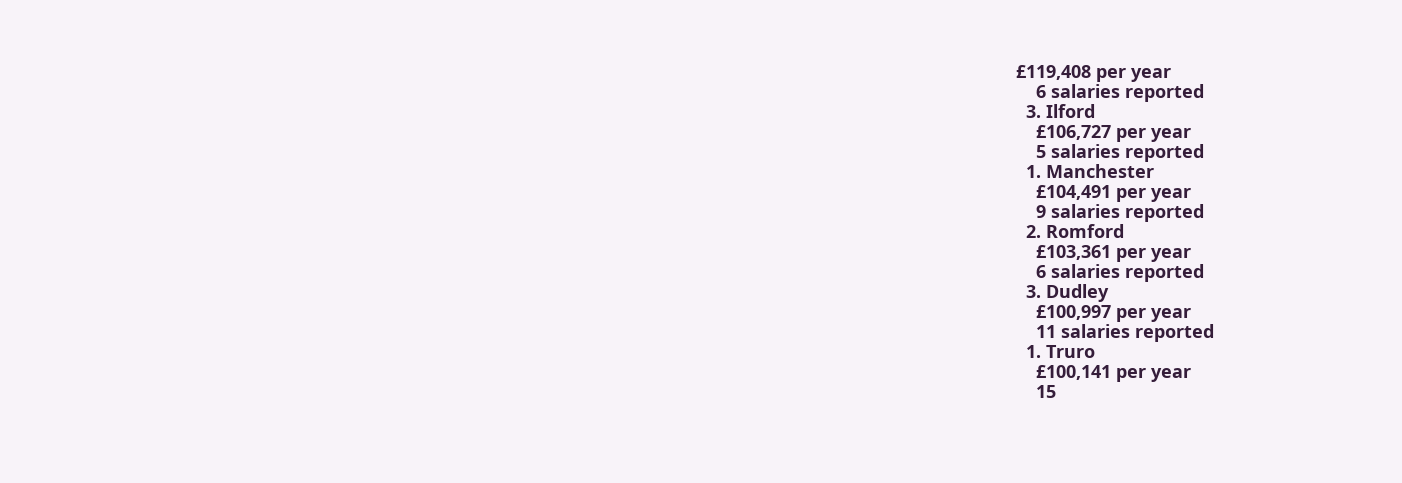£119,408 per year
    6 salaries reported
  3. Ilford
    £106,727 per year
    5 salaries reported
  1. Manchester
    £104,491 per year
    9 salaries reported
  2. Romford
    £103,361 per year
    6 salaries reported
  3. Dudley
    £100,997 per year
    11 salaries reported
  1. Truro
    £100,141 per year
    15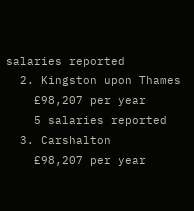salaries reported
  2. Kingston upon Thames
    £98,207 per year
    5 salaries reported
  3. Carshalton
    £98,207 per year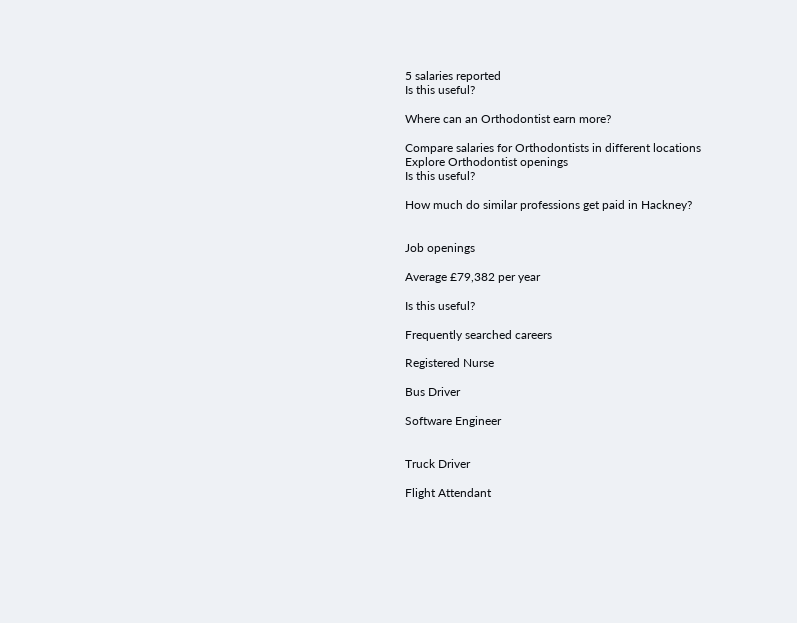5 salaries reported
Is this useful?

Where can an Orthodontist earn more?

Compare salaries for Orthodontists in different locations
Explore Orthodontist openings
Is this useful?

How much do similar professions get paid in Hackney?


Job openings

Average £79,382 per year

Is this useful?

Frequently searched careers

Registered Nurse

Bus Driver

Software Engineer


Truck Driver

Flight Attendant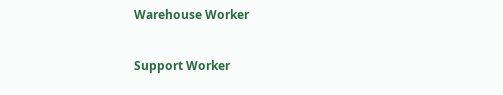Warehouse Worker

Support Worker